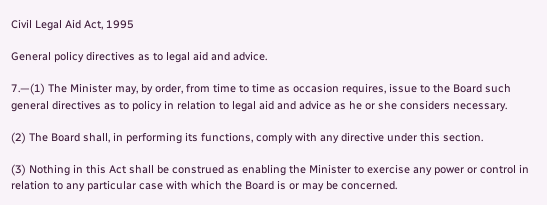Civil Legal Aid Act, 1995

General policy directives as to legal aid and advice.

7.—(1) The Minister may, by order, from time to time as occasion requires, issue to the Board such general directives as to policy in relation to legal aid and advice as he or she considers necessary.

(2) The Board shall, in performing its functions, comply with any directive under this section.

(3) Nothing in this Act shall be construed as enabling the Minister to exercise any power or control in relation to any particular case with which the Board is or may be concerned.